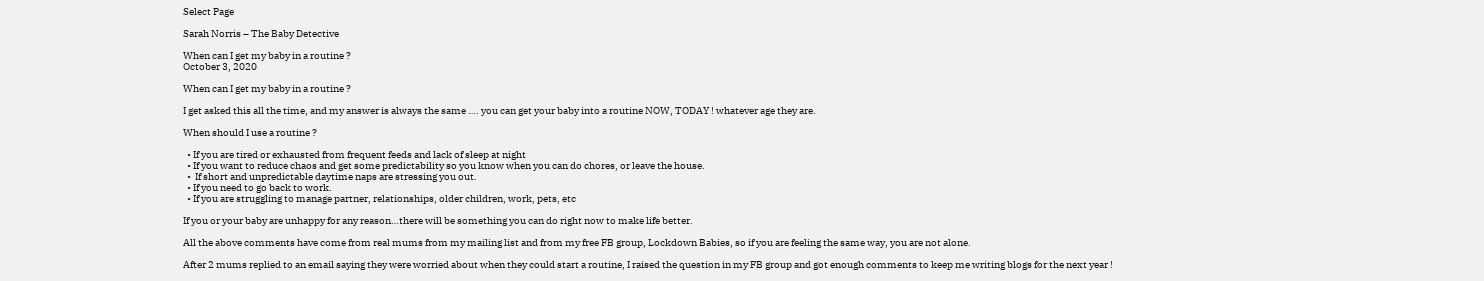Select Page

Sarah Norris – The Baby Detective

When can I get my baby in a routine ?
October 3, 2020

When can I get my baby in a routine ?

I get asked this all the time, and my answer is always the same …. you can get your baby into a routine NOW, TODAY ! whatever age they are.

When should I use a routine ?

  • If you are tired or exhausted from frequent feeds and lack of sleep at night
  • If you want to reduce chaos and get some predictability so you know when you can do chores, or leave the house.
  •  If short and unpredictable daytime naps are stressing you out.
  • If you need to go back to work.
  • If you are struggling to manage partner, relationships, older children, work, pets, etc

If you or your baby are unhappy for any reason…there will be something you can do right now to make life better.

All the above comments have come from real mums from my mailing list and from my free FB group, Lockdown Babies, so if you are feeling the same way, you are not alone.

After 2 mums replied to an email saying they were worried about when they could start a routine, I raised the question in my FB group and got enough comments to keep me writing blogs for the next year !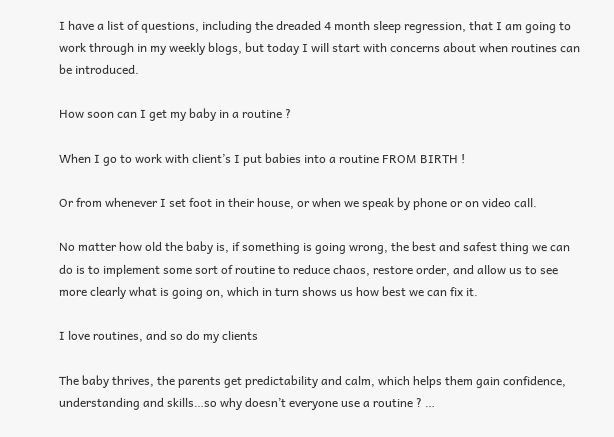I have a list of questions, including the dreaded 4 month sleep regression, that I am going to work through in my weekly blogs, but today I will start with concerns about when routines can be introduced.

How soon can I get my baby in a routine ?

When I go to work with client’s I put babies into a routine FROM BIRTH !

Or from whenever I set foot in their house, or when we speak by phone or on video call.

No matter how old the baby is, if something is going wrong, the best and safest thing we can do is to implement some sort of routine to reduce chaos, restore order, and allow us to see more clearly what is going on, which in turn shows us how best we can fix it.

I love routines, and so do my clients

The baby thrives, the parents get predictability and calm, which helps them gain confidence, understanding and skills…so why doesn’t everyone use a routine ? …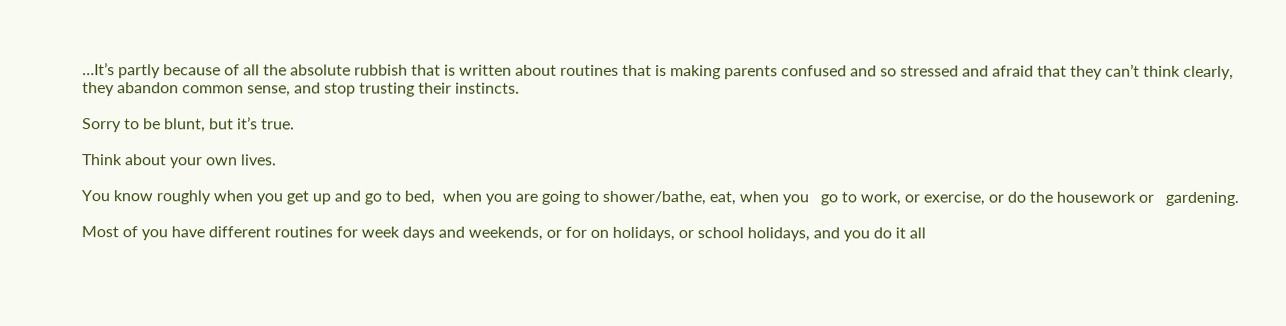…It’s partly because of all the absolute rubbish that is written about routines that is making parents confused and so stressed and afraid that they can’t think clearly, they abandon common sense, and stop trusting their instincts.

Sorry to be blunt, but it’s true.

Think about your own lives.

You know roughly when you get up and go to bed,  when you are going to shower/bathe, eat, when you   go to work, or exercise, or do the housework or   gardening.

Most of you have different routines for week days and weekends, or for on holidays, or school holidays, and you do it all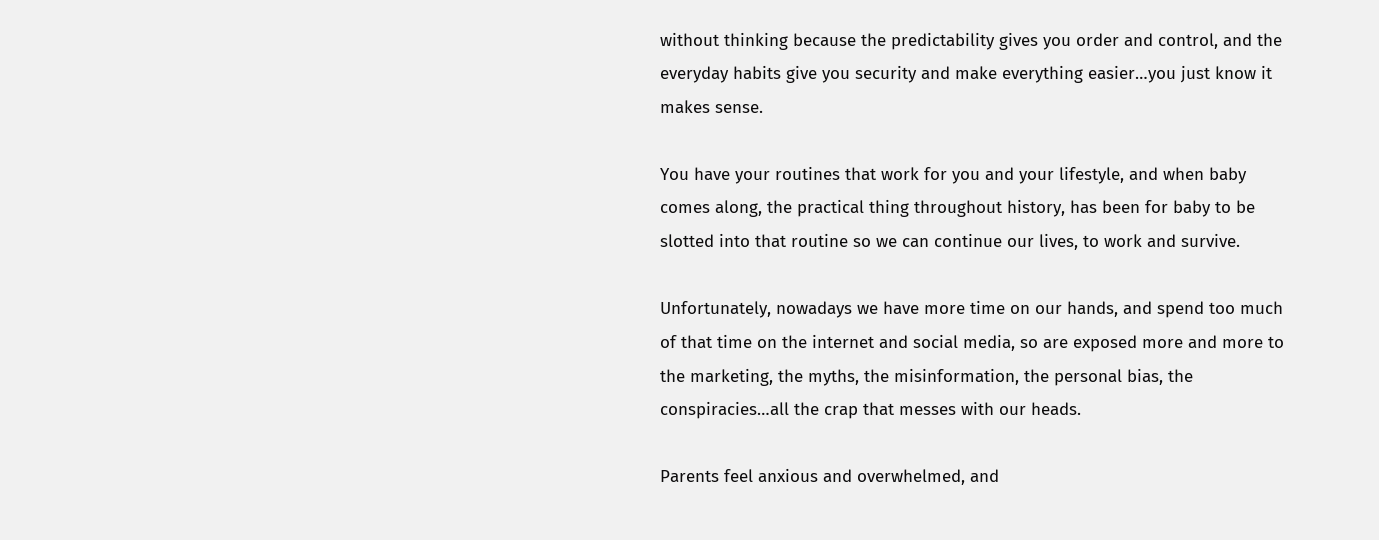without thinking because the predictability gives you order and control, and the everyday habits give you security and make everything easier…you just know it makes sense.

You have your routines that work for you and your lifestyle, and when baby comes along, the practical thing throughout history, has been for baby to be slotted into that routine so we can continue our lives, to work and survive.

Unfortunately, nowadays we have more time on our hands, and spend too much of that time on the internet and social media, so are exposed more and more to the marketing, the myths, the misinformation, the personal bias, the conspiracies…all the crap that messes with our heads.

Parents feel anxious and overwhelmed, and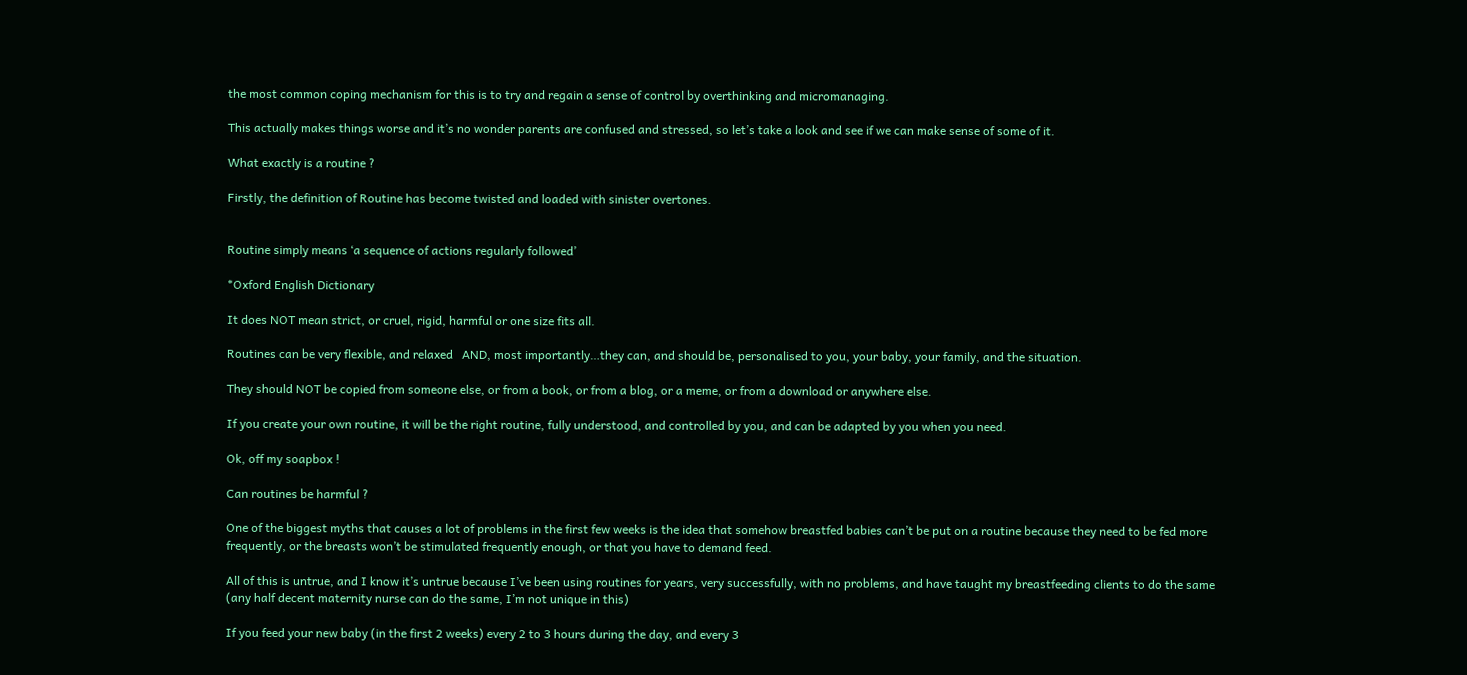the most common coping mechanism for this is to try and regain a sense of control by overthinking and micromanaging.

This actually makes things worse and it’s no wonder parents are confused and stressed, so let’s take a look and see if we can make sense of some of it.

What exactly is a routine ?

Firstly, the definition of Routine has become twisted and loaded with sinister overtones.


Routine simply means ‘a sequence of actions regularly followed’

*Oxford English Dictionary

It does NOT mean strict, or cruel, rigid, harmful or one size fits all.

Routines can be very flexible, and relaxed   AND, most importantly…they can, and should be, personalised to you, your baby, your family, and the situation.

They should NOT be copied from someone else, or from a book, or from a blog, or a meme, or from a download or anywhere else.

If you create your own routine, it will be the right routine, fully understood, and controlled by you, and can be adapted by you when you need.

Ok, off my soapbox !

Can routines be harmful ?

One of the biggest myths that causes a lot of problems in the first few weeks is the idea that somehow breastfed babies can’t be put on a routine because they need to be fed more frequently, or the breasts won’t be stimulated frequently enough, or that you have to demand feed.

All of this is untrue, and I know it’s untrue because I’ve been using routines for years, very successfully, with no problems, and have taught my breastfeeding clients to do the same (any half decent maternity nurse can do the same, I’m not unique in this)

If you feed your new baby (in the first 2 weeks) every 2 to 3 hours during the day, and every 3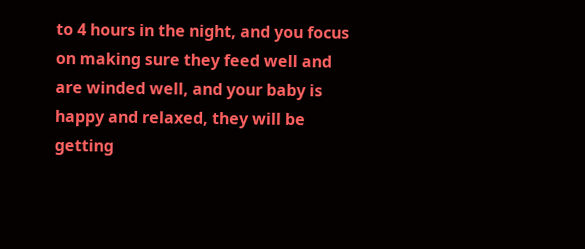to 4 hours in the night, and you focus on making sure they feed well and are winded well, and your baby is happy and relaxed, they will be getting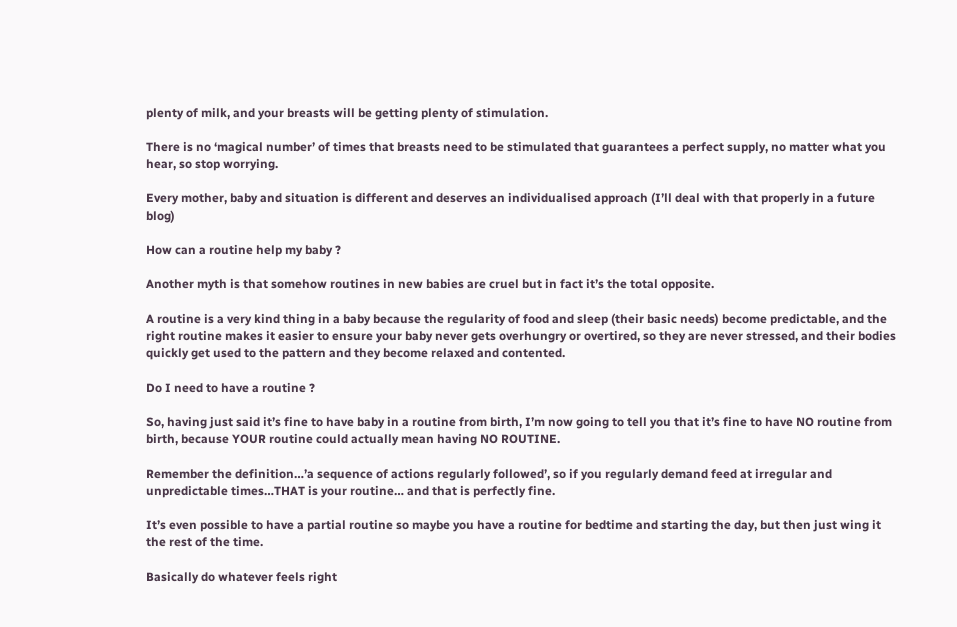plenty of milk, and your breasts will be getting plenty of stimulation.

There is no ‘magical number’ of times that breasts need to be stimulated that guarantees a perfect supply, no matter what you hear, so stop worrying.

Every mother, baby and situation is different and deserves an individualised approach (I’ll deal with that properly in a future blog)

How can a routine help my baby ?

Another myth is that somehow routines in new babies are cruel but in fact it’s the total opposite.

A routine is a very kind thing in a baby because the regularity of food and sleep (their basic needs) become predictable, and the right routine makes it easier to ensure your baby never gets overhungry or overtired, so they are never stressed, and their bodies quickly get used to the pattern and they become relaxed and contented.

Do I need to have a routine ?

So, having just said it’s fine to have baby in a routine from birth, I’m now going to tell you that it’s fine to have NO routine from birth, because YOUR routine could actually mean having NO ROUTINE.

Remember the definition…’a sequence of actions regularly followed’, so if you regularly demand feed at irregular and unpredictable times…THAT is your routine… and that is perfectly fine.

It’s even possible to have a partial routine so maybe you have a routine for bedtime and starting the day, but then just wing it the rest of the time.

Basically do whatever feels right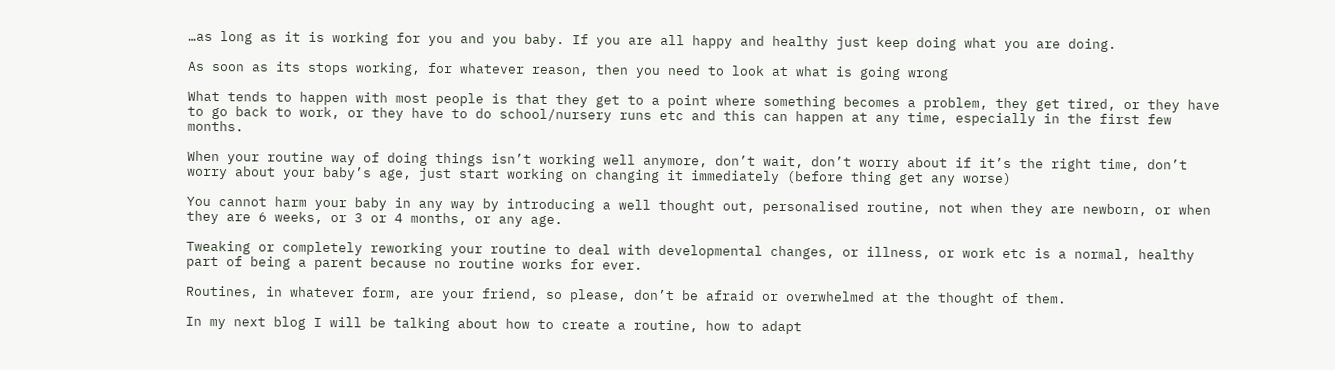…as long as it is working for you and you baby. If you are all happy and healthy just keep doing what you are doing.

As soon as its stops working, for whatever reason, then you need to look at what is going wrong

What tends to happen with most people is that they get to a point where something becomes a problem, they get tired, or they have to go back to work, or they have to do school/nursery runs etc and this can happen at any time, especially in the first few months.

When your routine way of doing things isn’t working well anymore, don’t wait, don’t worry about if it’s the right time, don’t worry about your baby’s age, just start working on changing it immediately (before thing get any worse)

You cannot harm your baby in any way by introducing a well thought out, personalised routine, not when they are newborn, or when they are 6 weeks, or 3 or 4 months, or any age.

Tweaking or completely reworking your routine to deal with developmental changes, or illness, or work etc is a normal, healthy part of being a parent because no routine works for ever.

Routines, in whatever form, are your friend, so please, don’t be afraid or overwhelmed at the thought of them.

In my next blog I will be talking about how to create a routine, how to adapt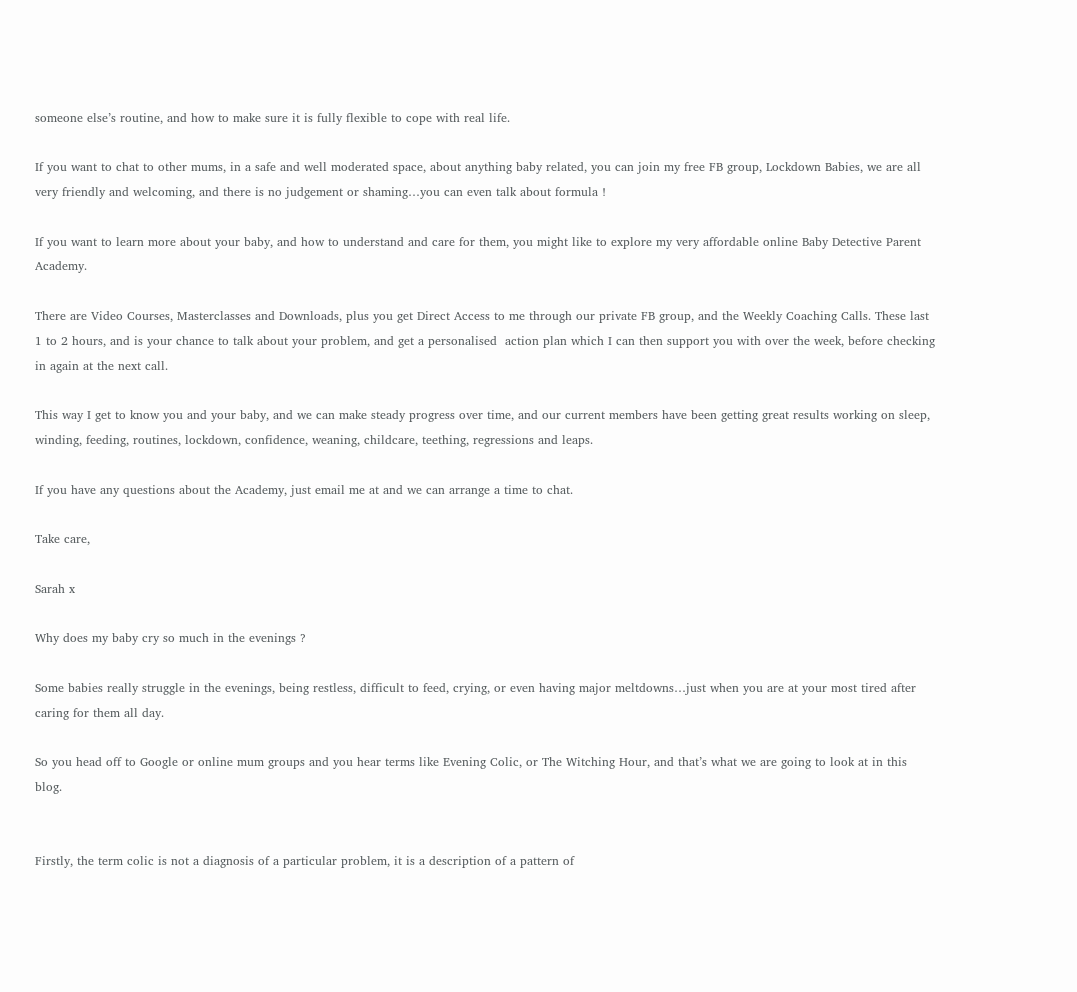someone else’s routine, and how to make sure it is fully flexible to cope with real life.

If you want to chat to other mums, in a safe and well moderated space, about anything baby related, you can join my free FB group, Lockdown Babies, we are all very friendly and welcoming, and there is no judgement or shaming…you can even talk about formula !

If you want to learn more about your baby, and how to understand and care for them, you might like to explore my very affordable online Baby Detective Parent Academy.

There are Video Courses, Masterclasses and Downloads, plus you get Direct Access to me through our private FB group, and the Weekly Coaching Calls. These last 1 to 2 hours, and is your chance to talk about your problem, and get a personalised  action plan which I can then support you with over the week, before checking in again at the next call.

This way I get to know you and your baby, and we can make steady progress over time, and our current members have been getting great results working on sleep, winding, feeding, routines, lockdown, confidence, weaning, childcare, teething, regressions and leaps.

If you have any questions about the Academy, just email me at and we can arrange a time to chat.

Take care,

Sarah x

Why does my baby cry so much in the evenings ?

Some babies really struggle in the evenings, being restless, difficult to feed, crying, or even having major meltdowns…just when you are at your most tired after caring for them all day.

So you head off to Google or online mum groups and you hear terms like Evening Colic, or The Witching Hour, and that’s what we are going to look at in this blog.


Firstly, the term colic is not a diagnosis of a particular problem, it is a description of a pattern of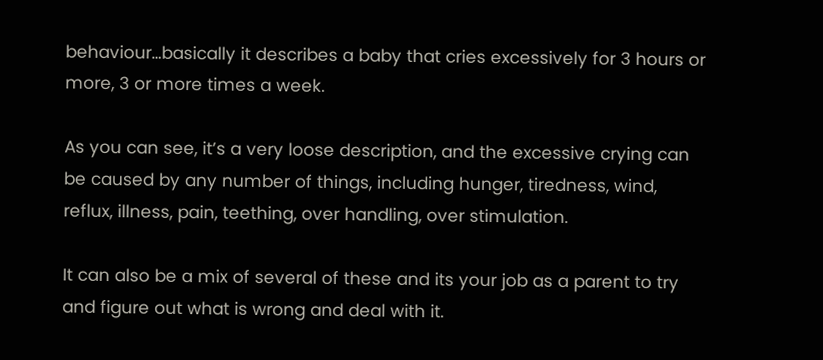behaviour…basically it describes a baby that cries excessively for 3 hours or more, 3 or more times a week.

As you can see, it’s a very loose description, and the excessive crying can be caused by any number of things, including hunger, tiredness, wind, reflux, illness, pain, teething, over handling, over stimulation.

It can also be a mix of several of these and its your job as a parent to try and figure out what is wrong and deal with it.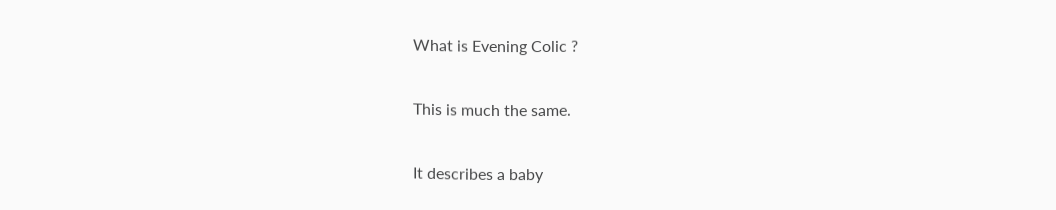What is Evening Colic ?

This is much the same.

It describes a baby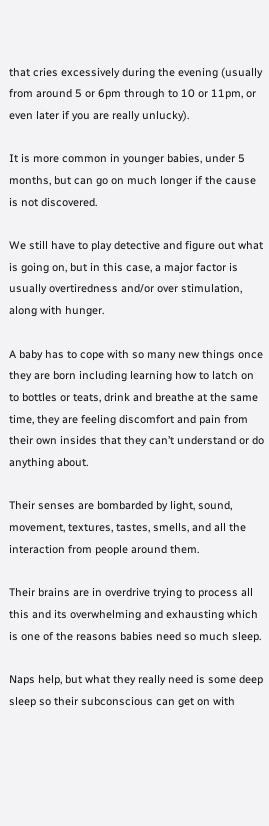that cries excessively during the evening (usually from around 5 or 6pm through to 10 or 11pm, or even later if you are really unlucky).

It is more common in younger babies, under 5 months, but can go on much longer if the cause is not discovered.

We still have to play detective and figure out what is going on, but in this case, a major factor is usually overtiredness and/or over stimulation, along with hunger.

A baby has to cope with so many new things once they are born including learning how to latch on to bottles or teats, drink and breathe at the same time, they are feeling discomfort and pain from their own insides that they can’t understand or do anything about.

Their senses are bombarded by light, sound, movement, textures, tastes, smells, and all the interaction from people around them.

Their brains are in overdrive trying to process all this and its overwhelming and exhausting which is one of the reasons babies need so much sleep.

Naps help, but what they really need is some deep sleep so their subconscious can get on with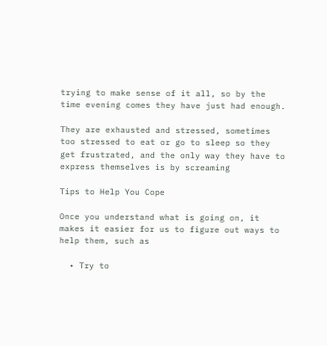trying to make sense of it all, so by the time evening comes they have just had enough.

They are exhausted and stressed, sometimes too stressed to eat or go to sleep so they get frustrated, and the only way they have to express themselves is by screaming

Tips to Help You Cope

Once you understand what is going on, it makes it easier for us to figure out ways to help them, such as

  • Try to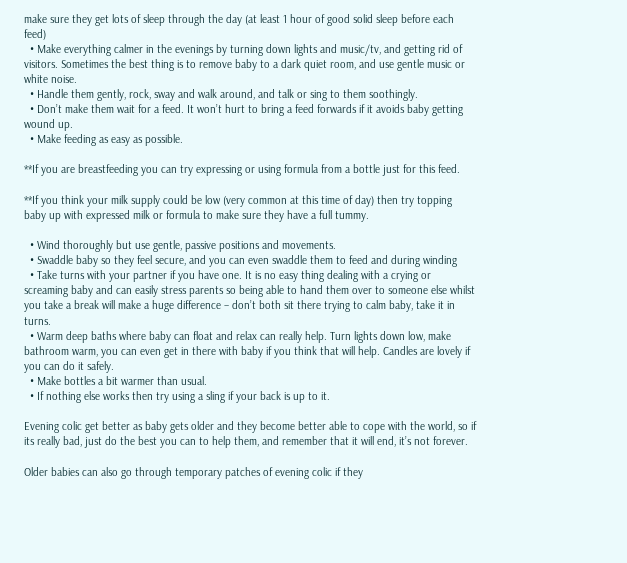make sure they get lots of sleep through the day (at least 1 hour of good solid sleep before each feed)
  • Make everything calmer in the evenings by turning down lights and music/tv, and getting rid of visitors. Sometimes the best thing is to remove baby to a dark quiet room, and use gentle music or white noise.
  • Handle them gently, rock, sway and walk around, and talk or sing to them soothingly.
  • Don’t make them wait for a feed. It won’t hurt to bring a feed forwards if it avoids baby getting wound up.
  • Make feeding as easy as possible.

**If you are breastfeeding you can try expressing or using formula from a bottle just for this feed.

**If you think your milk supply could be low (very common at this time of day) then try topping baby up with expressed milk or formula to make sure they have a full tummy.

  • Wind thoroughly but use gentle, passive positions and movements.
  • Swaddle baby so they feel secure, and you can even swaddle them to feed and during winding
  • Take turns with your partner if you have one. It is no easy thing dealing with a crying or screaming baby and can easily stress parents so being able to hand them over to someone else whilst you take a break will make a huge difference – don’t both sit there trying to calm baby, take it in turns.
  • Warm deep baths where baby can float and relax can really help. Turn lights down low, make bathroom warm, you can even get in there with baby if you think that will help. Candles are lovely if you can do it safely.
  • Make bottles a bit warmer than usual.
  • If nothing else works then try using a sling if your back is up to it.

Evening colic get better as baby gets older and they become better able to cope with the world, so if its really bad, just do the best you can to help them, and remember that it will end, it’s not forever.

Older babies can also go through temporary patches of evening colic if they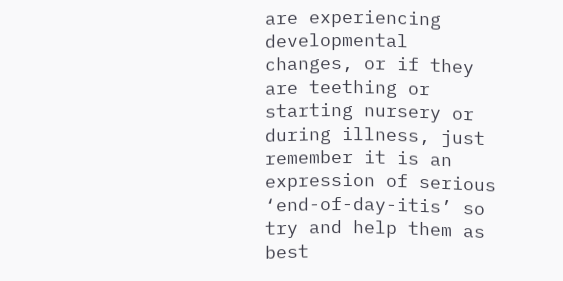are experiencing developmental changes, or if they are teething or starting nursery or during illness, just remember it is an expression of serious ‘end-of-day-itis’ so try and help them as best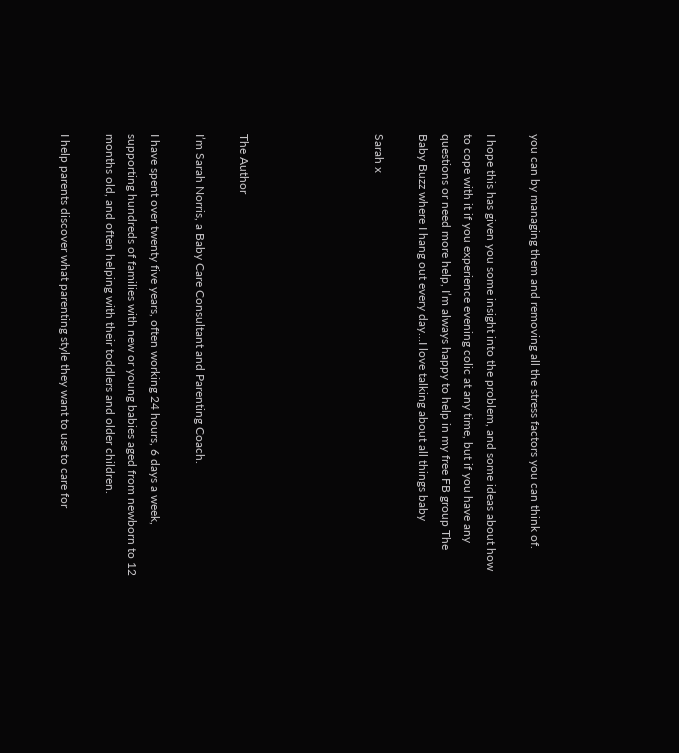you can by managing them and removing all the stress factors you can think of.

I hope this has given you some insight into the problem, and some ideas about how to cope with it if you experience evening colic at any time, but if you have any questions or need more help, I’m always happy to help in my free FB group The Baby Buzz where I hang out every day…I love talking about all things baby

Sarah x





The Author

I’m Sarah Norris, a Baby Care Consultant and Parenting Coach.

I have spent over twenty five years, often working 24 hours, 6 days a week, supporting hundreds of families with new or young babies aged from newborn to 12 months old, and often helping with their toddlers and older children.

I help parents discover what parenting style they want to use to care for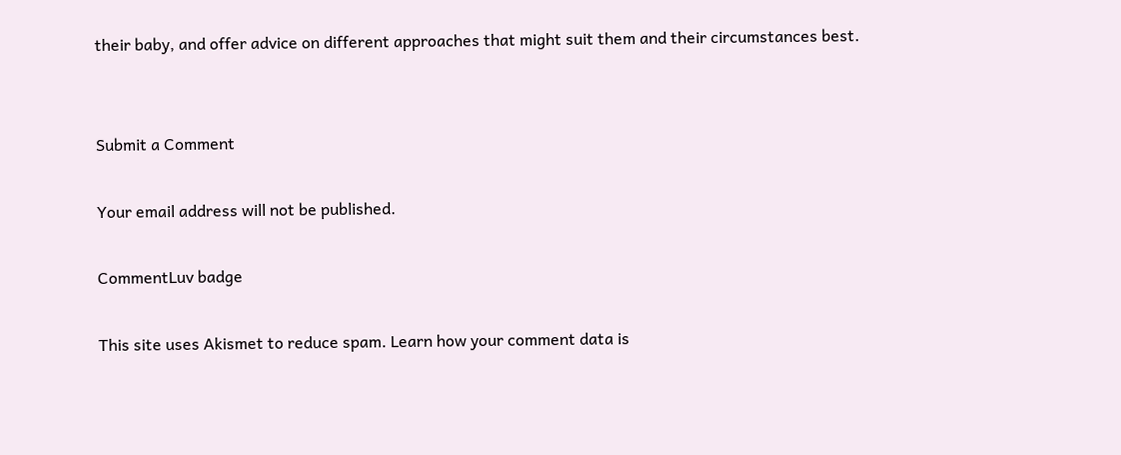their baby, and offer advice on different approaches that might suit them and their circumstances best.


Submit a Comment

Your email address will not be published.

CommentLuv badge

This site uses Akismet to reduce spam. Learn how your comment data is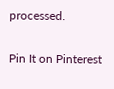processed.

Pin It on Pinterest